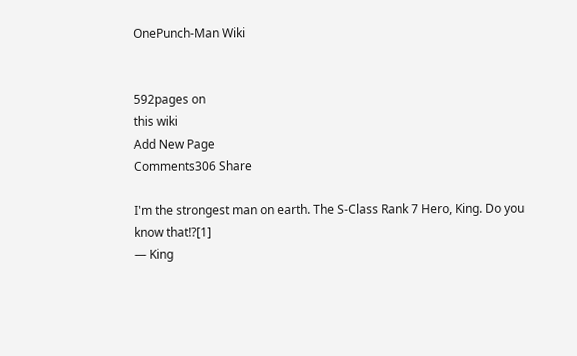OnePunch-Man Wiki


592pages on
this wiki
Add New Page
Comments306 Share

I'm the strongest man on earth. The S-Class Rank 7 Hero, King. Do you know that!?[1]
— King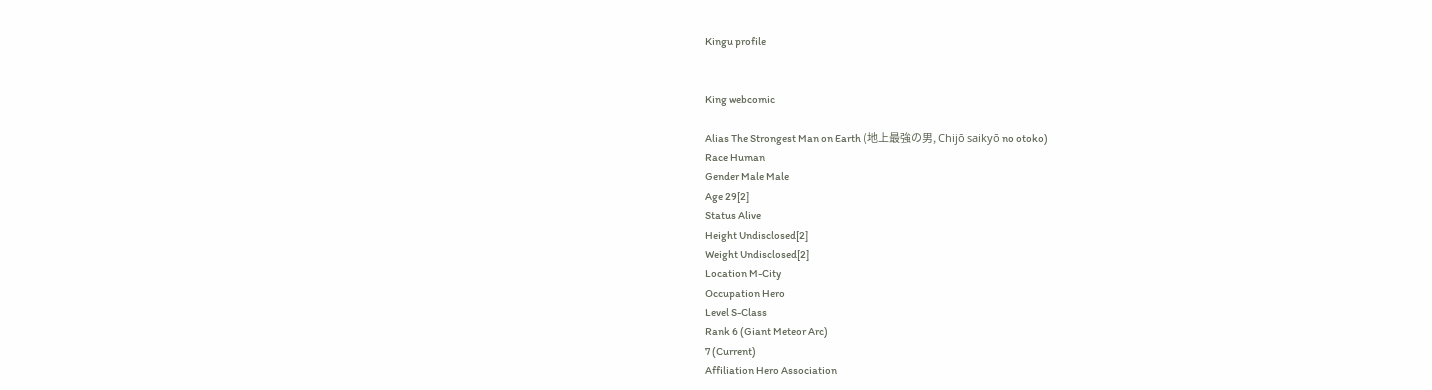Kingu profile


King webcomic

Alias The Strongest Man on Earth (地上最強の男, Chijō saikyō no otoko)
Race Human
Gender Male Male
Age 29[2]
Status Alive
Height Undisclosed[2]
Weight Undisclosed[2]
Location M-City
Occupation Hero
Level S-Class
Rank 6 (Giant Meteor Arc)
7 (Current)
Affiliation Hero Association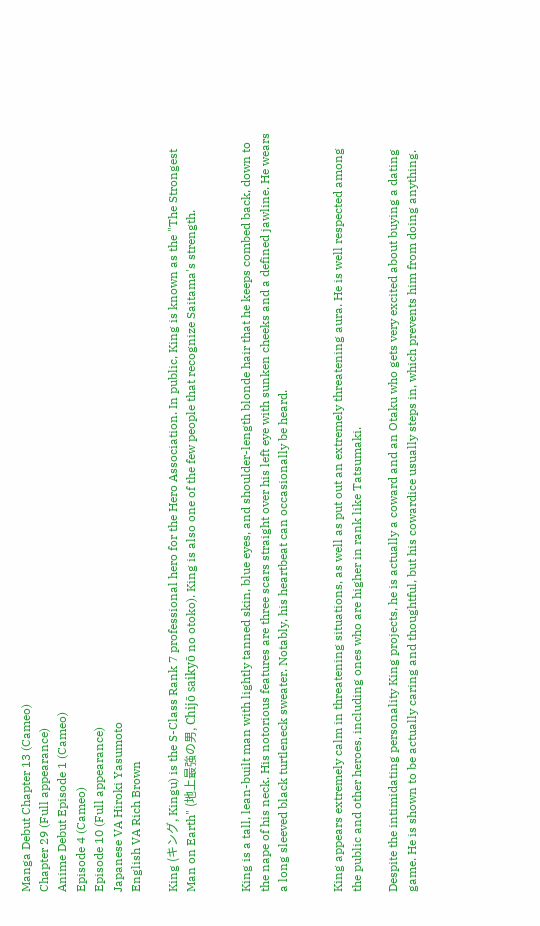Manga Debut Chapter 13 (Cameo)
Chapter 29 (Full appearance)
Anime Debut Episode 1 (Cameo)
Episode 4 (Cameo)
Episode 10 (Full appearance)
Japanese VA Hiroki Yasumoto
English VA Rich Brown

King (キング, Kingu) is the S-Class Rank 7 professional hero for the Hero Association. In public, King is known as the "The Strongest Man on Earth" (地上最強の男, Chijō saikyō no otoko). King is also one of the few people that recognize Saitama's strength.


King is a tall, lean-built man with lightly tanned skin, blue eyes, and shoulder-length blonde hair that he keeps combed back, down to the nape of his neck. His notorious features are three scars straight over his left eye with sunken cheeks and a defined jawline. He wears a long sleeved black turtleneck sweater. Notably, his heartbeat can occasionally be heard.


King appears extremely calm in threatening situations, as well as put out an extremely threatening aura. He is well respected among the public and other heroes, including ones who are higher in rank like Tatsumaki.

Despite the intimidating personality King projects, he is actually a coward and an Otaku who gets very excited about buying a dating game. He is shown to be actually caring and thoughtful, but his cowardice usually steps in, which prevents him from doing anything.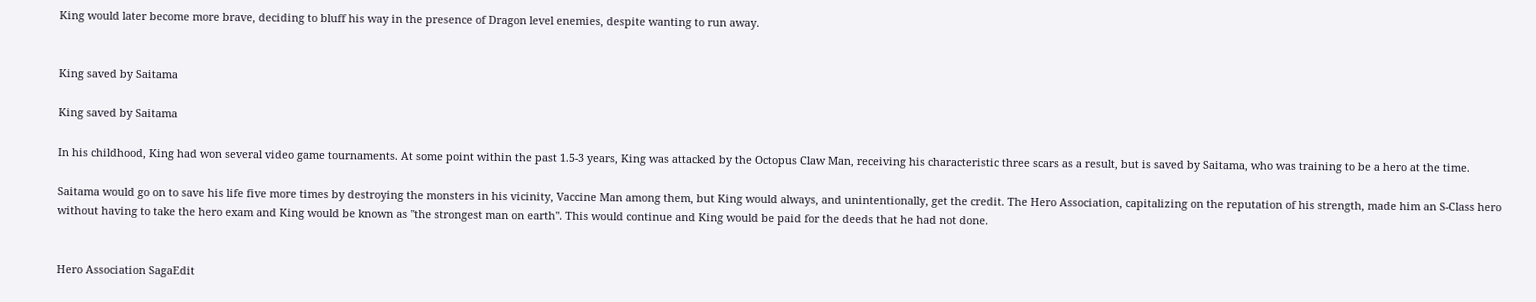King would later become more brave, deciding to bluff his way in the presence of Dragon level enemies, despite wanting to run away.


King saved by Saitama

King saved by Saitama

In his childhood, King had won several video game tournaments. At some point within the past 1.5-3 years, King was attacked by the Octopus Claw Man, receiving his characteristic three scars as a result, but is saved by Saitama, who was training to be a hero at the time.

Saitama would go on to save his life five more times by destroying the monsters in his vicinity, Vaccine Man among them, but King would always, and unintentionally, get the credit. The Hero Association, capitalizing on the reputation of his strength, made him an S-Class hero without having to take the hero exam and King would be known as "the strongest man on earth". This would continue and King would be paid for the deeds that he had not done.


Hero Association SagaEdit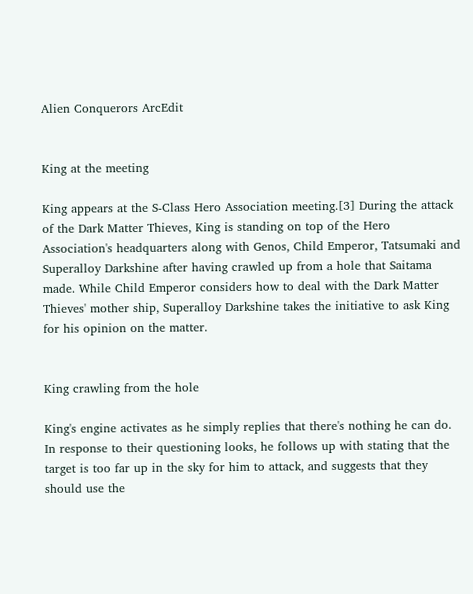Alien Conquerors ArcEdit


King at the meeting

King appears at the S-Class Hero Association meeting.[3] During the attack of the Dark Matter Thieves, King is standing on top of the Hero Association's headquarters along with Genos, Child Emperor, Tatsumaki and Superalloy Darkshine after having crawled up from a hole that Saitama made. While Child Emperor considers how to deal with the Dark Matter Thieves' mother ship, Superalloy Darkshine takes the initiative to ask King for his opinion on the matter.


King crawling from the hole

King's engine activates as he simply replies that there's nothing he can do. In response to their questioning looks, he follows up with stating that the target is too far up in the sky for him to attack, and suggests that they should use the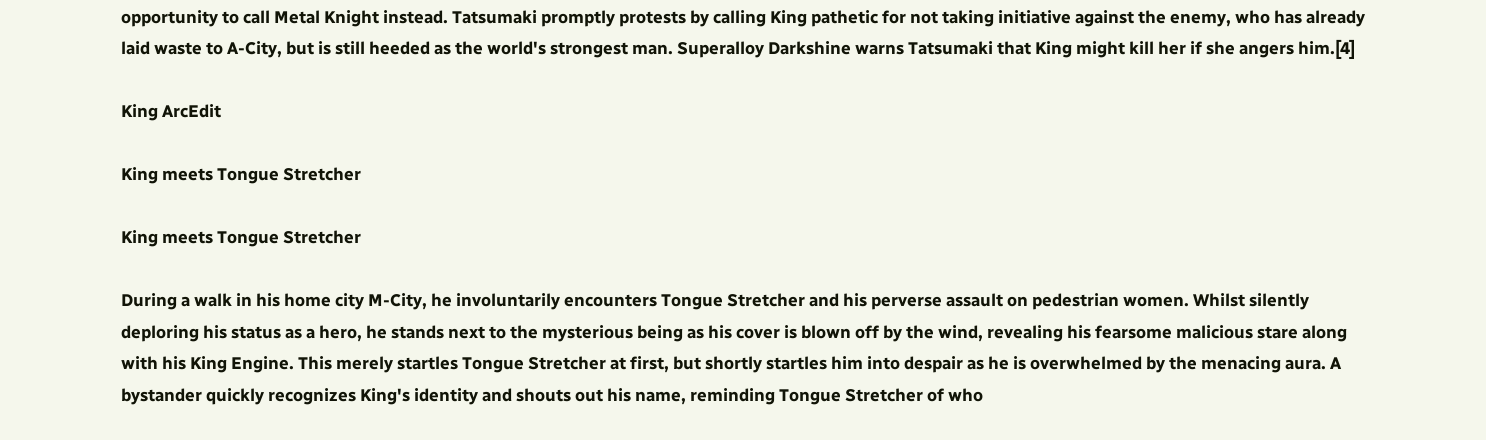opportunity to call Metal Knight instead. Tatsumaki promptly protests by calling King pathetic for not taking initiative against the enemy, who has already laid waste to A-City, but is still heeded as the world's strongest man. Superalloy Darkshine warns Tatsumaki that King might kill her if she angers him.[4]

King ArcEdit

King meets Tongue Stretcher

King meets Tongue Stretcher

During a walk in his home city M-City, he involuntarily encounters Tongue Stretcher and his perverse assault on pedestrian women. Whilst silently deploring his status as a hero, he stands next to the mysterious being as his cover is blown off by the wind, revealing his fearsome malicious stare along with his King Engine. This merely startles Tongue Stretcher at first, but shortly startles him into despair as he is overwhelmed by the menacing aura. A bystander quickly recognizes King's identity and shouts out his name, reminding Tongue Stretcher of who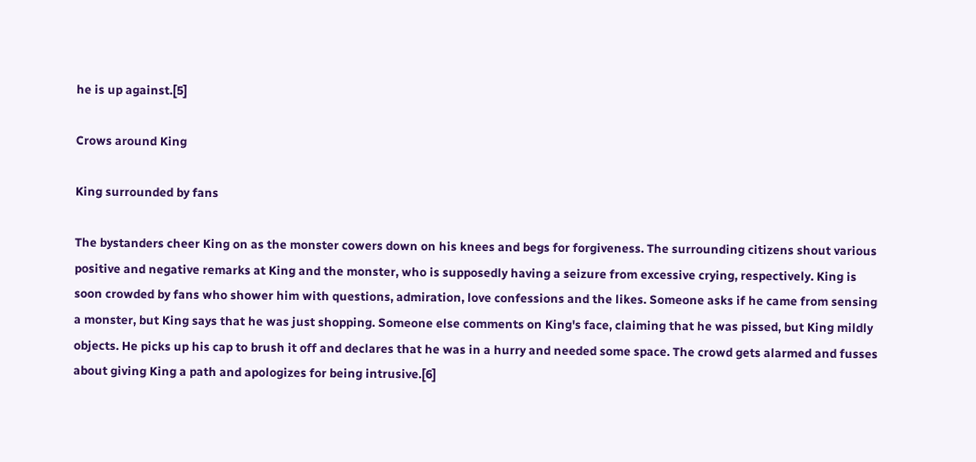he is up against.[5]

Crows around King

King surrounded by fans

The bystanders cheer King on as the monster cowers down on his knees and begs for forgiveness. The surrounding citizens shout various positive and negative remarks at King and the monster, who is supposedly having a seizure from excessive crying, respectively. King is soon crowded by fans who shower him with questions, admiration, love confessions and the likes. Someone asks if he came from sensing a monster, but King says that he was just shopping. Someone else comments on King's face, claiming that he was pissed, but King mildly objects. He picks up his cap to brush it off and declares that he was in a hurry and needed some space. The crowd gets alarmed and fusses about giving King a path and apologizes for being intrusive.[6]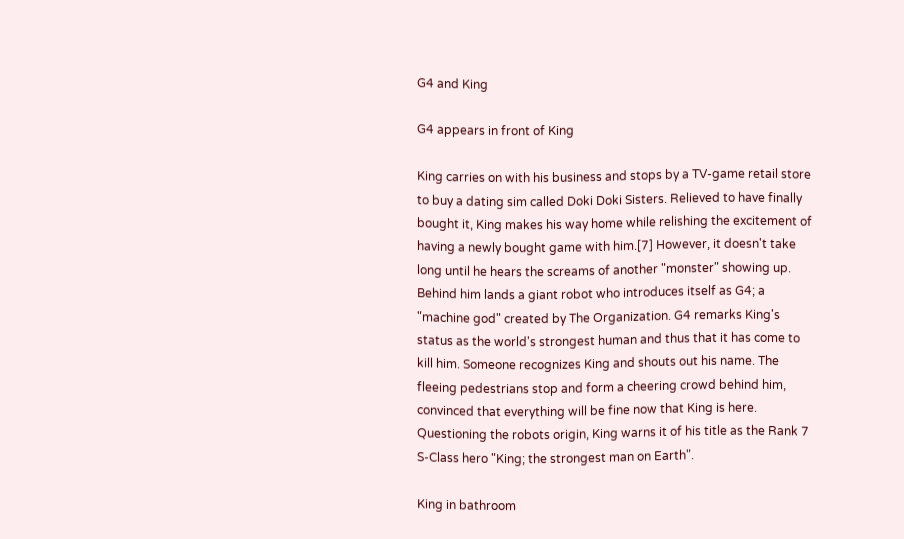G4 and King

G4 appears in front of King

King carries on with his business and stops by a TV-game retail store to buy a dating sim called Doki Doki Sisters. Relieved to have finally bought it, King makes his way home while relishing the excitement of having a newly bought game with him.[7] However, it doesn't take long until he hears the screams of another "monster" showing up. Behind him lands a giant robot who introduces itself as G4; a "machine god" created by The Organization. G4 remarks King's status as the world's strongest human and thus that it has come to kill him. Someone recognizes King and shouts out his name. The fleeing pedestrians stop and form a cheering crowd behind him, convinced that everything will be fine now that King is here. Questioning the robots origin, King warns it of his title as the Rank 7 S-Class hero "King; the strongest man on Earth".

King in bathroom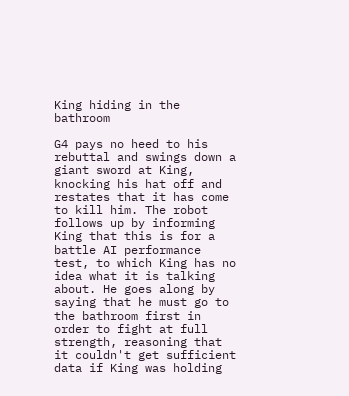King hiding in the bathroom

G4 pays no heed to his rebuttal and swings down a giant sword at King, knocking his hat off and restates that it has come to kill him. The robot follows up by informing King that this is for a battle AI performance test, to which King has no idea what it is talking about. He goes along by saying that he must go to the bathroom first in order to fight at full strength, reasoning that it couldn't get sufficient data if King was holding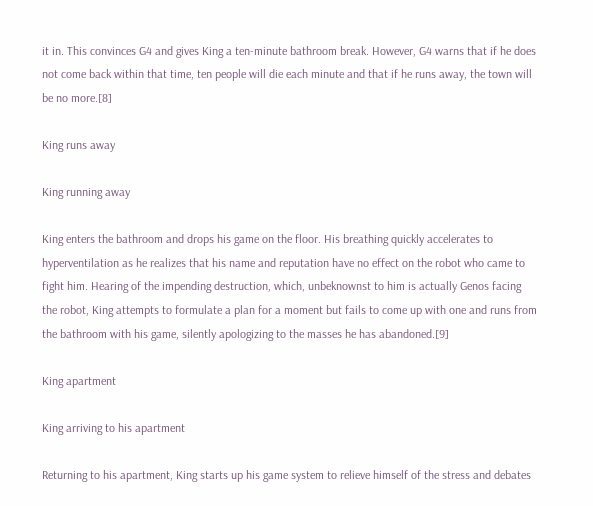it in. This convinces G4 and gives King a ten-minute bathroom break. However, G4 warns that if he does not come back within that time, ten people will die each minute and that if he runs away, the town will be no more.[8]

King runs away

King running away

King enters the bathroom and drops his game on the floor. His breathing quickly accelerates to hyperventilation as he realizes that his name and reputation have no effect on the robot who came to fight him. Hearing of the impending destruction, which, unbeknownst to him is actually Genos facing the robot, King attempts to formulate a plan for a moment but fails to come up with one and runs from the bathroom with his game, silently apologizing to the masses he has abandoned.[9]

King apartment

King arriving to his apartment

Returning to his apartment, King starts up his game system to relieve himself of the stress and debates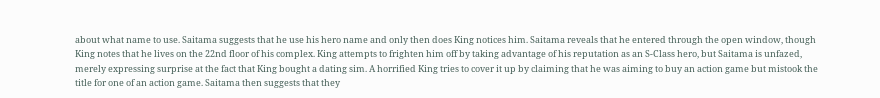about what name to use. Saitama suggests that he use his hero name and only then does King notices him. Saitama reveals that he entered through the open window, though King notes that he lives on the 22nd floor of his complex. King attempts to frighten him off by taking advantage of his reputation as an S-Class hero, but Saitama is unfazed, merely expressing surprise at the fact that King bought a dating sim. A horrified King tries to cover it up by claiming that he was aiming to buy an action game but mistook the title for one of an action game. Saitama then suggests that they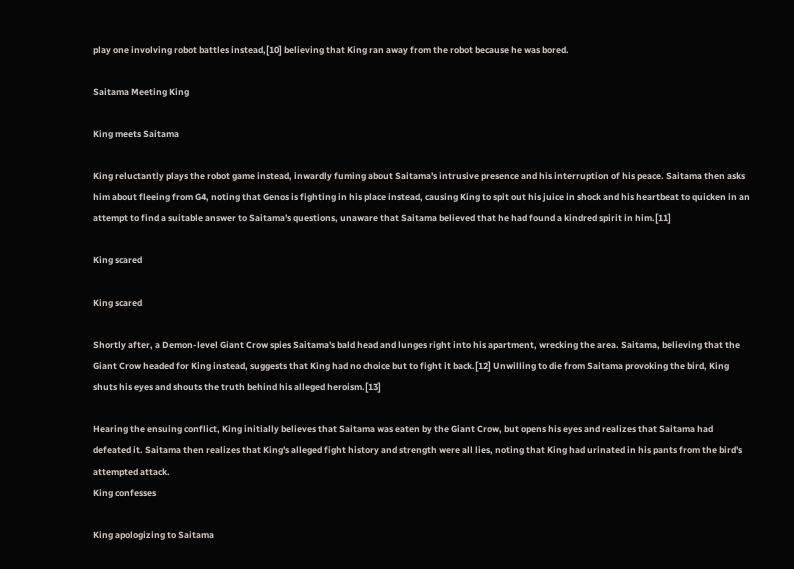play one involving robot battles instead,[10] believing that King ran away from the robot because he was bored.

Saitama Meeting King

King meets Saitama

King reluctantly plays the robot game instead, inwardly fuming about Saitama's intrusive presence and his interruption of his peace. Saitama then asks him about fleeing from G4, noting that Genos is fighting in his place instead, causing King to spit out his juice in shock and his heartbeat to quicken in an attempt to find a suitable answer to Saitama's questions, unaware that Saitama believed that he had found a kindred spirit in him.[11]

King scared

King scared

Shortly after, a Demon-level Giant Crow spies Saitama's bald head and lunges right into his apartment, wrecking the area. Saitama, believing that the Giant Crow headed for King instead, suggests that King had no choice but to fight it back.[12] Unwilling to die from Saitama provoking the bird, King shuts his eyes and shouts the truth behind his alleged heroism.[13]

Hearing the ensuing conflict, King initially believes that Saitama was eaten by the Giant Crow, but opens his eyes and realizes that Saitama had defeated it. Saitama then realizes that King's alleged fight history and strength were all lies, noting that King had urinated in his pants from the bird's attempted attack.
King confesses

King apologizing to Saitama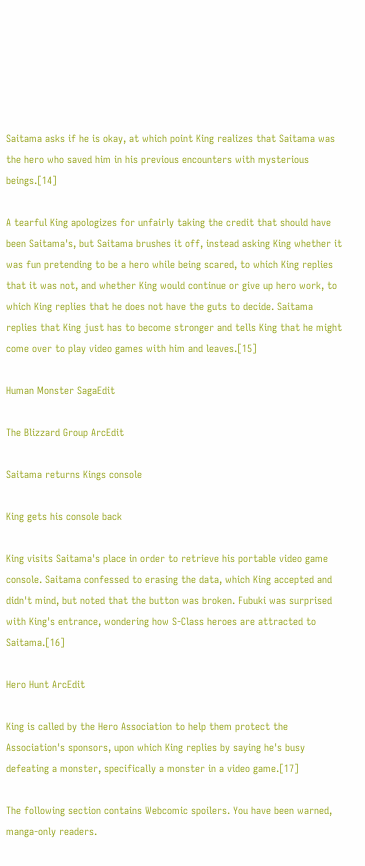Saitama asks if he is okay, at which point King realizes that Saitama was the hero who saved him in his previous encounters with mysterious beings.[14]

A tearful King apologizes for unfairly taking the credit that should have been Saitama's, but Saitama brushes it off, instead asking King whether it was fun pretending to be a hero while being scared, to which King replies that it was not, and whether King would continue or give up hero work, to which King replies that he does not have the guts to decide. Saitama replies that King just has to become stronger and tells King that he might come over to play video games with him and leaves.[15]

Human Monster SagaEdit

The Blizzard Group ArcEdit

Saitama returns Kings console

King gets his console back

King visits Saitama's place in order to retrieve his portable video game console. Saitama confessed to erasing the data, which King accepted and didn't mind, but noted that the button was broken. Fubuki was surprised with King's entrance, wondering how S-Class heroes are attracted to Saitama.[16]

Hero Hunt ArcEdit

King is called by the Hero Association to help them protect the Association's sponsors, upon which King replies by saying he's busy defeating a monster, specifically a monster in a video game.[17]

The following section contains Webcomic spoilers. You have been warned, manga-only readers.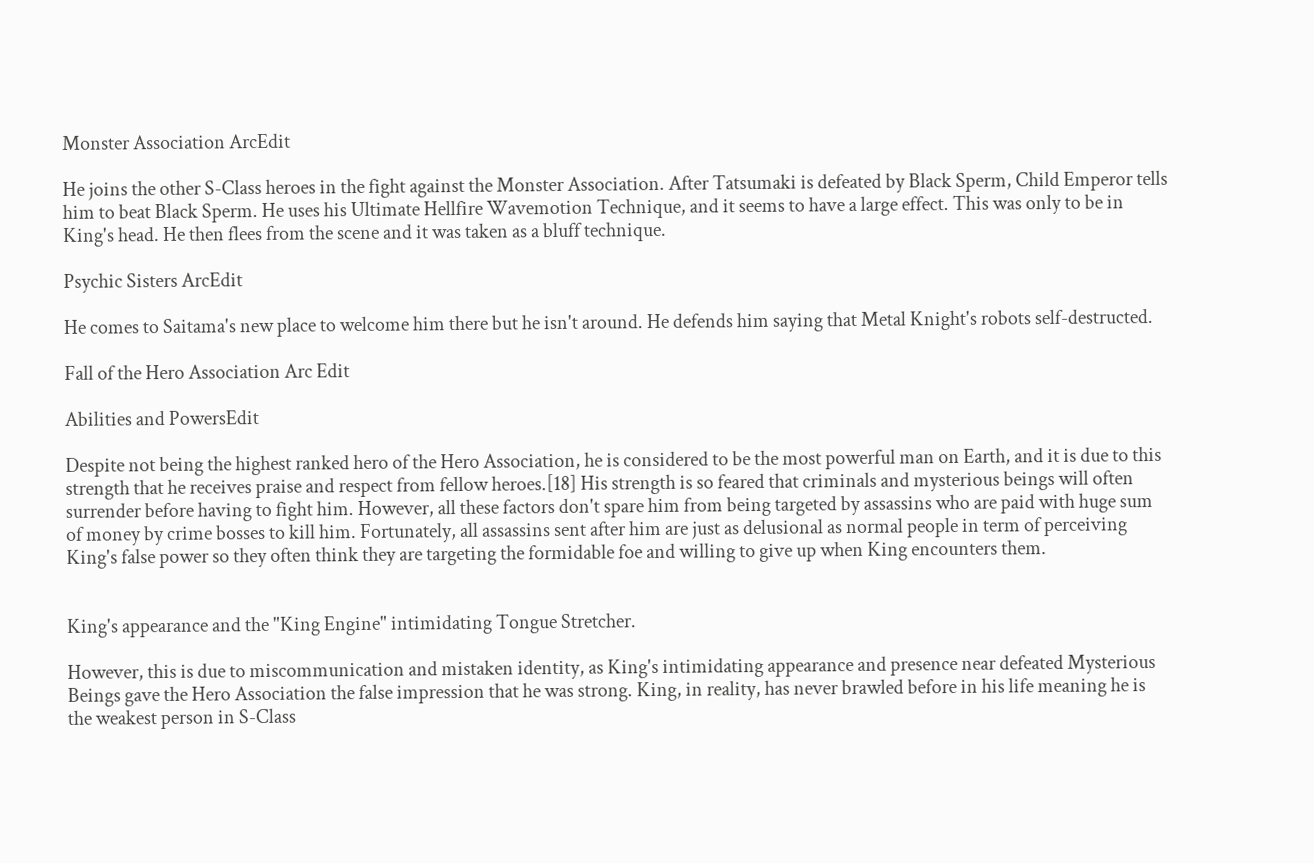Monster Association ArcEdit

He joins the other S-Class heroes in the fight against the Monster Association. After Tatsumaki is defeated by Black Sperm, Child Emperor tells him to beat Black Sperm. He uses his Ultimate Hellfire Wavemotion Technique, and it seems to have a large effect. This was only to be in King's head. He then flees from the scene and it was taken as a bluff technique.

Psychic Sisters ArcEdit

He comes to Saitama's new place to welcome him there but he isn't around. He defends him saying that Metal Knight's robots self-destructed.

Fall of the Hero Association Arc Edit

Abilities and PowersEdit

Despite not being the highest ranked hero of the Hero Association, he is considered to be the most powerful man on Earth, and it is due to this strength that he receives praise and respect from fellow heroes.[18] His strength is so feared that criminals and mysterious beings will often surrender before having to fight him. However, all these factors don't spare him from being targeted by assassins who are paid with huge sum of money by crime bosses to kill him. Fortunately, all assassins sent after him are just as delusional as normal people in term of perceiving King's false power so they often think they are targeting the formidable foe and willing to give up when King encounters them.


King's appearance and the "King Engine" intimidating Tongue Stretcher.

However, this is due to miscommunication and mistaken identity, as King's intimidating appearance and presence near defeated Mysterious Beings gave the Hero Association the false impression that he was strong. King, in reality, has never brawled before in his life meaning he is the weakest person in S-Class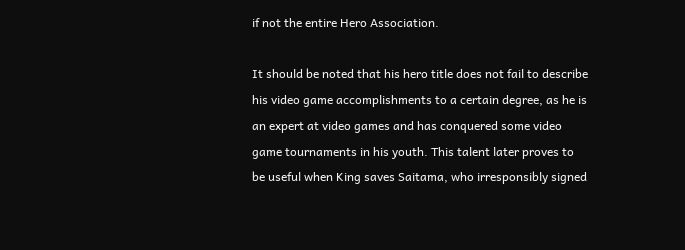if not the entire Hero Association.

It should be noted that his hero title does not fail to describe his video game accomplishments to a certain degree, as he is an expert at video games and has conquered some video game tournaments in his youth. This talent later proves to be useful when King saves Saitama, who irresponsibly signed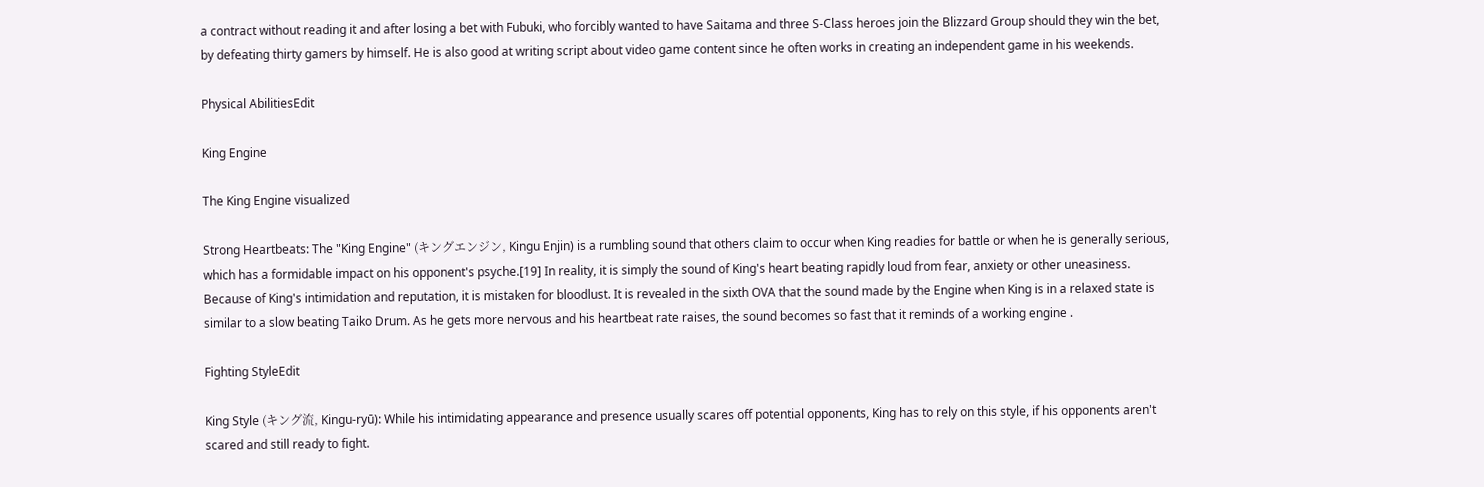a contract without reading it and after losing a bet with Fubuki, who forcibly wanted to have Saitama and three S-Class heroes join the Blizzard Group should they win the bet, by defeating thirty gamers by himself. He is also good at writing script about video game content since he often works in creating an independent game in his weekends.

Physical AbilitiesEdit

King Engine

The King Engine visualized

Strong Heartbeats: The "King Engine" (キングエンジン, Kingu Enjin) is a rumbling sound that others claim to occur when King readies for battle or when he is generally serious, which has a formidable impact on his opponent's psyche.[19] In reality, it is simply the sound of King's heart beating rapidly loud from fear, anxiety or other uneasiness. Because of King's intimidation and reputation, it is mistaken for bloodlust. It is revealed in the sixth OVA that the sound made by the Engine when King is in a relaxed state is similar to a slow beating Taiko Drum. As he gets more nervous and his heartbeat rate raises, the sound becomes so fast that it reminds of a working engine .

Fighting StyleEdit

King Style (キング流, Kingu-ryū): While his intimidating appearance and presence usually scares off potential opponents, King has to rely on this style, if his opponents aren't scared and still ready to fight.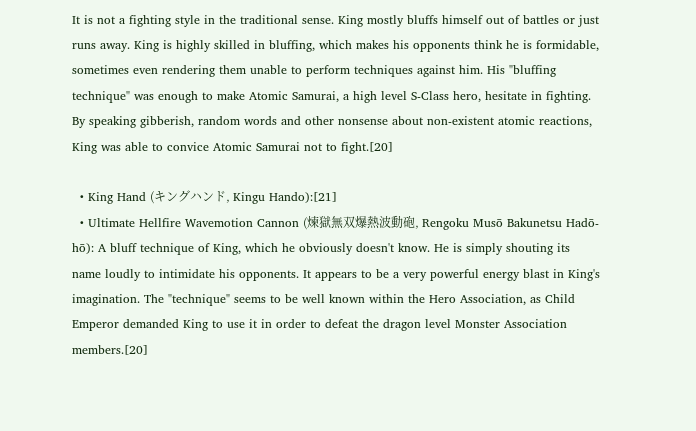It is not a fighting style in the traditional sense. King mostly bluffs himself out of battles or just runs away. King is highly skilled in bluffing, which makes his opponents think he is formidable, sometimes even rendering them unable to perform techniques against him. His "bluffing technique" was enough to make Atomic Samurai, a high level S-Class hero, hesitate in fighting. By speaking gibberish, random words and other nonsense about non-existent atomic reactions, King was able to convice Atomic Samurai not to fight.[20]

  • King Hand (キングハンド, Kingu Hando):[21]
  • Ultimate Hellfire Wavemotion Cannon (煉獄無双爆熱波動砲, Rengoku Musō Bakunetsu Hadō-hō): A bluff technique of King, which he obviously doesn't know. He is simply shouting its name loudly to intimidate his opponents. It appears to be a very powerful energy blast in King's imagination. The "technique" seems to be well known within the Hero Association, as Child Emperor demanded King to use it in order to defeat the dragon level Monster Association members.[20]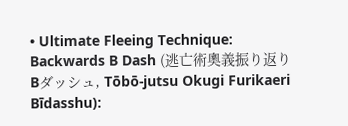• Ultimate Fleeing Technique: Backwards B Dash (逃亡術奧義振り返りBダッシュ, Tōbō-jutsu Okugi Furikaeri Bīdasshu):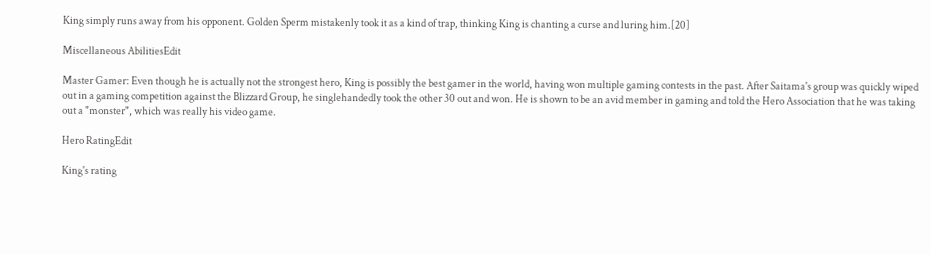King simply runs away from his opponent. Golden Sperm mistakenly took it as a kind of trap, thinking King is chanting a curse and luring him.[20]

Miscellaneous AbilitiesEdit

Master Gamer: Even though he is actually not the strongest hero, King is possibly the best gamer in the world, having won multiple gaming contests in the past. After Saitama's group was quickly wiped out in a gaming competition against the Blizzard Group, he singlehandedly took the other 30 out and won. He is shown to be an avid member in gaming and told the Hero Association that he was taking out a "monster", which was really his video game.

Hero RatingEdit

King's rating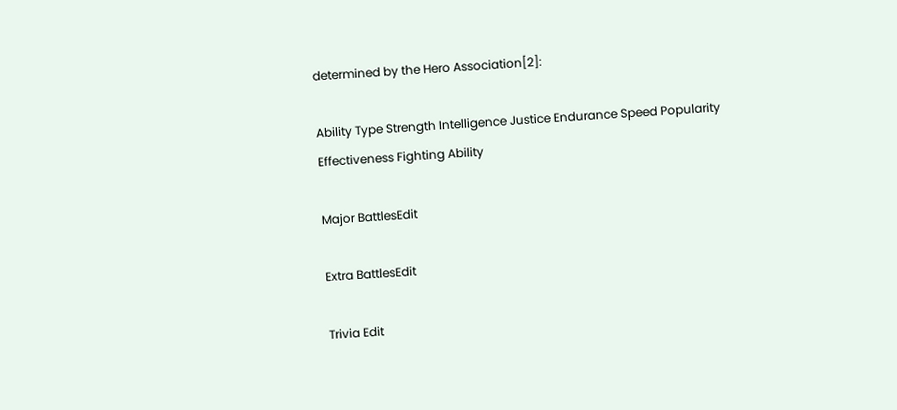determined by the Hero Association[2]:

Ability Type Strength Intelligence Justice Endurance Speed Popularity Effectiveness Fighting Ability

Major BattlesEdit

Extra BattlesEdit

Trivia Edit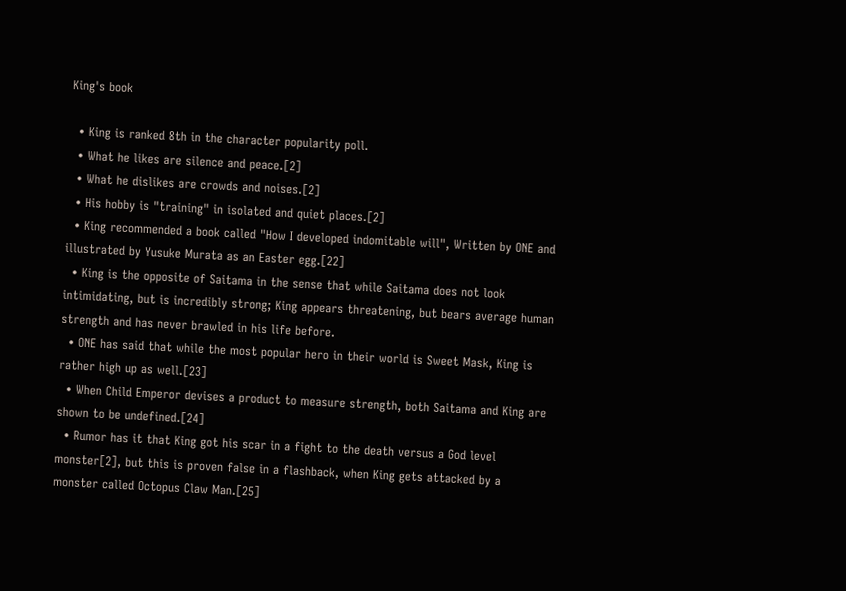King's book

  • King is ranked 8th in the character popularity poll.
  • What he likes are silence and peace.[2]
  • What he dislikes are crowds and noises.[2]
  • His hobby is "training" in isolated and quiet places.[2]
  • King recommended a book called "How I developed indomitable will", Written by ONE and illustrated by Yusuke Murata as an Easter egg.[22]
  • King is the opposite of Saitama in the sense that while Saitama does not look intimidating, but is incredibly strong; King appears threatening, but bears average human strength and has never brawled in his life before.
  • ONE has said that while the most popular hero in their world is Sweet Mask, King is rather high up as well.[23]
  • When Child Emperor devises a product to measure strength, both Saitama and King are shown to be undefined.[24]
  • Rumor has it that King got his scar in a fight to the death versus a God level monster[2], but this is proven false in a flashback, when King gets attacked by a monster called Octopus Claw Man.[25]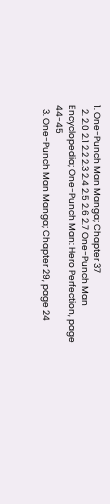1. One-Punch Man Manga; Chapter 37
  2. 2.0 2.1 2.2 2.3 2.4 2.5 2.6 2.7 One-Punch Man Encyclopedia; One-Punch Man: Hero Perfection, page 44-45
  3. One-Punch Man Manga; Chapter 29, page 24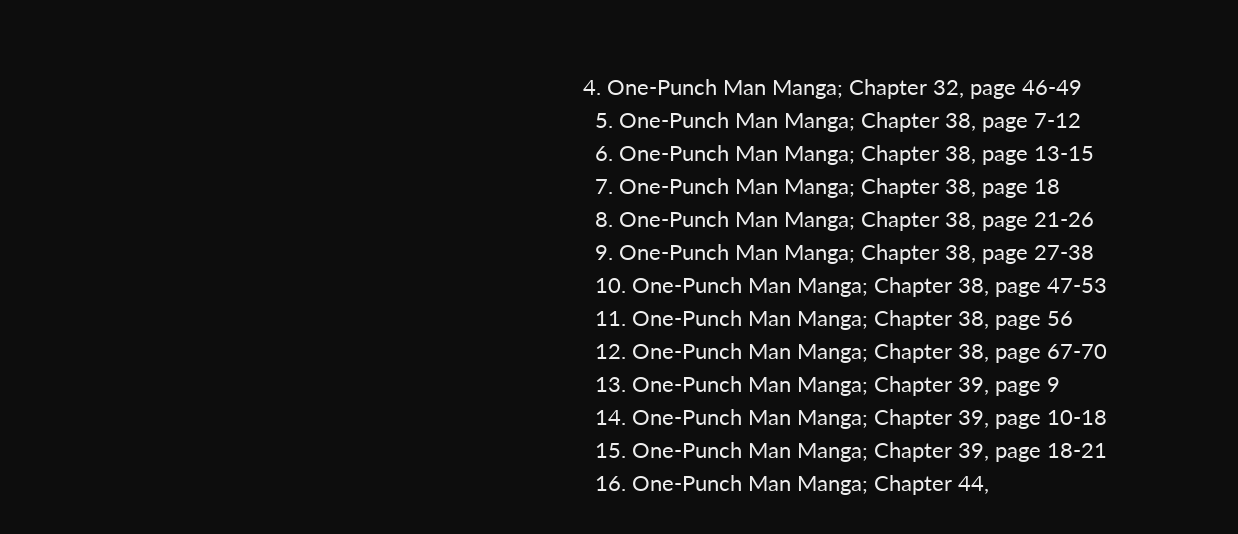4. One-Punch Man Manga; Chapter 32, page 46-49
  5. One-Punch Man Manga; Chapter 38, page 7-12
  6. One-Punch Man Manga; Chapter 38, page 13-15
  7. One-Punch Man Manga; Chapter 38, page 18
  8. One-Punch Man Manga; Chapter 38, page 21-26
  9. One-Punch Man Manga; Chapter 38, page 27-38
  10. One-Punch Man Manga; Chapter 38, page 47-53
  11. One-Punch Man Manga; Chapter 38, page 56
  12. One-Punch Man Manga; Chapter 38, page 67-70
  13. One-Punch Man Manga; Chapter 39, page 9
  14. One-Punch Man Manga; Chapter 39, page 10-18
  15. One-Punch Man Manga; Chapter 39, page 18-21
  16. One-Punch Man Manga; Chapter 44,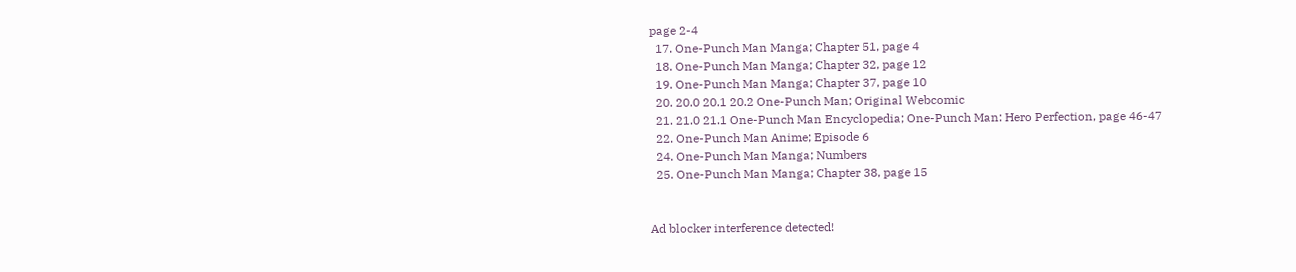page 2-4
  17. One-Punch Man Manga; Chapter 51, page 4
  18. One-Punch Man Manga; Chapter 32, page 12
  19. One-Punch Man Manga; Chapter 37, page 10
  20. 20.0 20.1 20.2 One-Punch Man; Original Webcomic
  21. 21.0 21.1 One-Punch Man Encyclopedia; One-Punch Man: Hero Perfection, page 46-47
  22. One-Punch Man Anime; Episode 6
  24. One-Punch Man Manga; Numbers
  25. One-Punch Man Manga; Chapter 38, page 15


Ad blocker interference detected!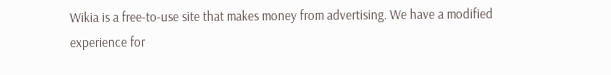Wikia is a free-to-use site that makes money from advertising. We have a modified experience for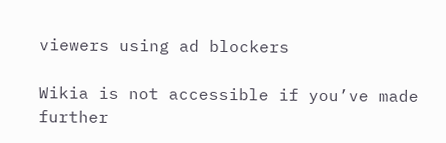viewers using ad blockers

Wikia is not accessible if you’ve made further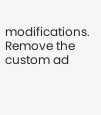modifications. Remove the custom ad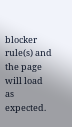blocker rule(s) and the page will load as expected.